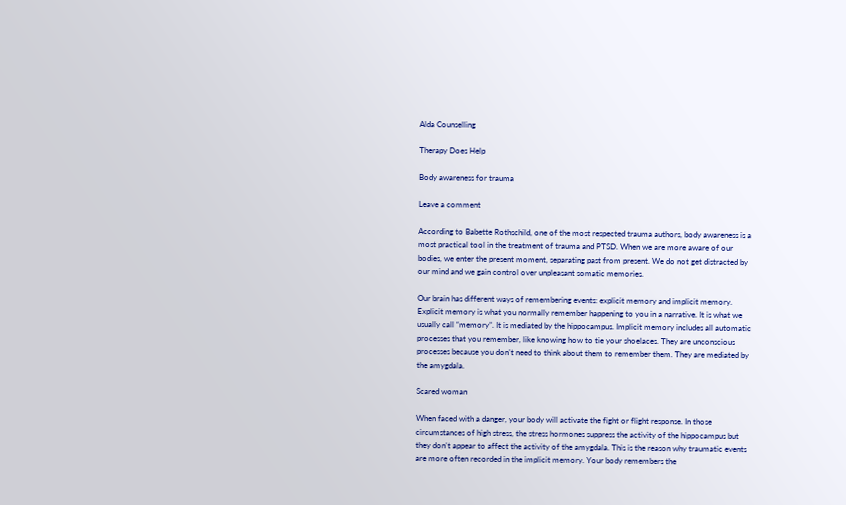Alda Counselling

Therapy Does Help

Body awareness for trauma

Leave a comment

According to Babette Rothschild, one of the most respected trauma authors, body awareness is a most practical tool in the treatment of trauma and PTSD. When we are more aware of our bodies, we enter the present moment, separating past from present. We do not get distracted by our mind and we gain control over unpleasant somatic memories.

Our brain has different ways of remembering events: explicit memory and implicit memory. Explicit memory is what you normally remember happening to you in a narrative. It is what we usually call “memory”. It is mediated by the hippocampus. Implicit memory includes all automatic processes that you remember, like knowing how to tie your shoelaces. They are unconscious processes because you don’t need to think about them to remember them. They are mediated by the amygdala.

Scared woman

When faced with a danger, your body will activate the fight or flight response. In those circumstances of high stress, the stress hormones suppress the activity of the hippocampus but they don’t appear to affect the activity of the amygdala. This is the reason why traumatic events are more often recorded in the implicit memory. Your body remembers the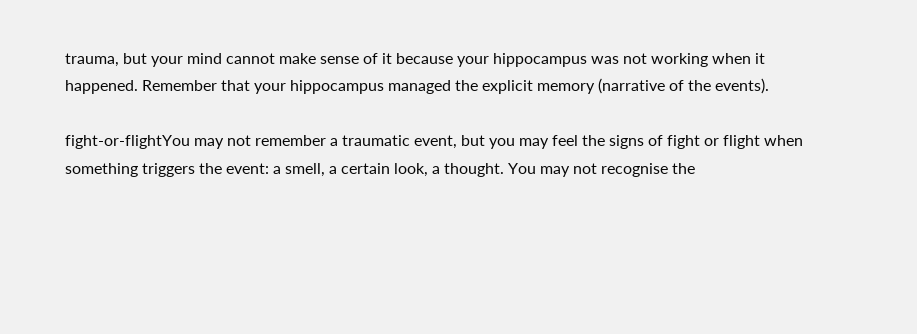trauma, but your mind cannot make sense of it because your hippocampus was not working when it happened. Remember that your hippocampus managed the explicit memory (narrative of the events).

fight-or-flightYou may not remember a traumatic event, but you may feel the signs of fight or flight when something triggers the event: a smell, a certain look, a thought. You may not recognise the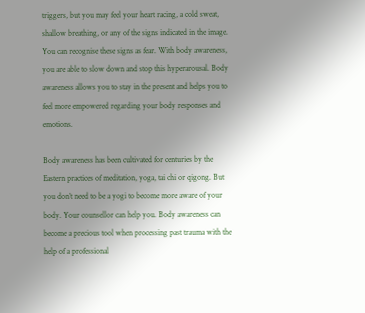triggers, but you may feel your heart racing, a cold sweat, shallow breathing, or any of the signs indicated in the image. You can recognise these signs as fear. With body awareness, you are able to slow down and stop this hyperarousal. Body awareness allows you to stay in the present and helps you to feel more empowered regarding your body responses and emotions.

Body awareness has been cultivated for centuries by the Eastern practices of meditation, yoga, tai chi or qigong. But you don’t need to be a yogi to become more aware of your body. Your counsellor can help you. Body awareness can become a precious tool when processing past trauma with the help of a professional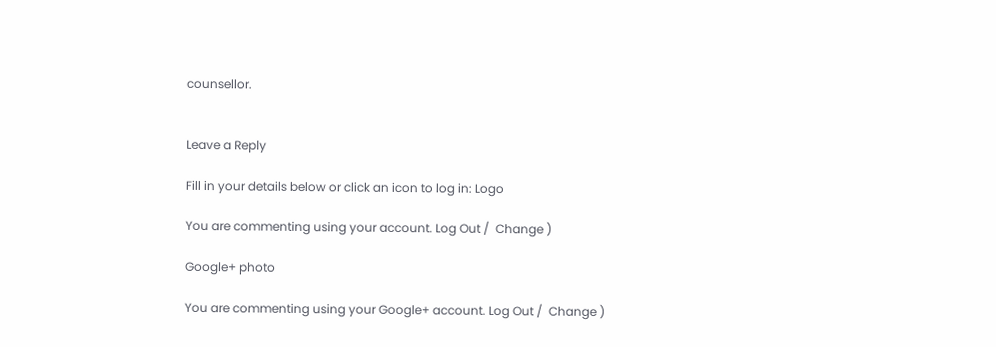counsellor.


Leave a Reply

Fill in your details below or click an icon to log in: Logo

You are commenting using your account. Log Out /  Change )

Google+ photo

You are commenting using your Google+ account. Log Out /  Change )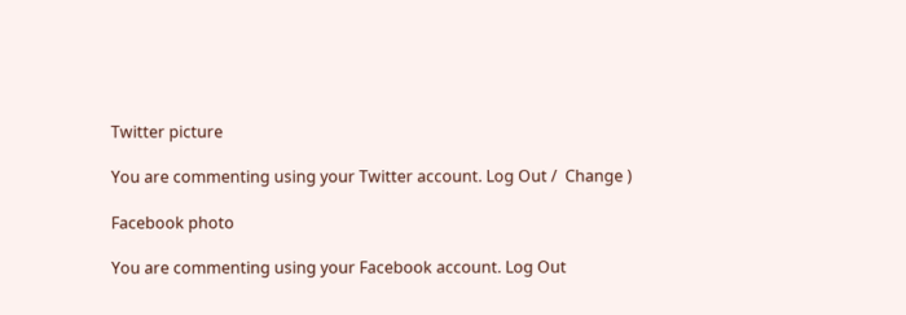Twitter picture

You are commenting using your Twitter account. Log Out /  Change )

Facebook photo

You are commenting using your Facebook account. Log Out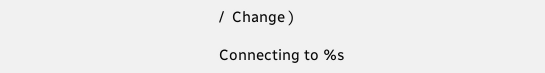/  Change )

Connecting to %s